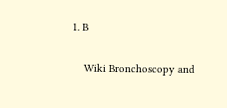1. B

    Wiki Bronchoscopy and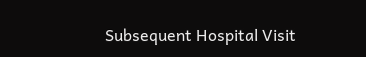Subsequent Hospital Visit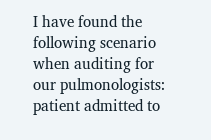I have found the following scenario when auditing for our pulmonologists: patient admitted to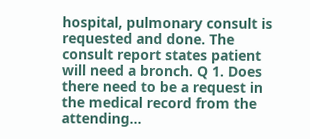hospital, pulmonary consult is requested and done. The consult report states patient will need a bronch. Q 1. Does there need to be a request in the medical record from the attending...